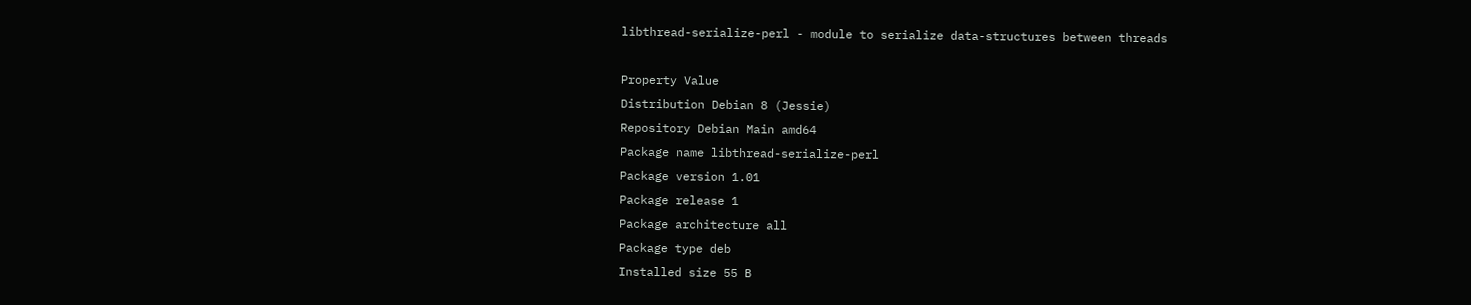libthread-serialize-perl - module to serialize data-structures between threads

Property Value
Distribution Debian 8 (Jessie)
Repository Debian Main amd64
Package name libthread-serialize-perl
Package version 1.01
Package release 1
Package architecture all
Package type deb
Installed size 55 B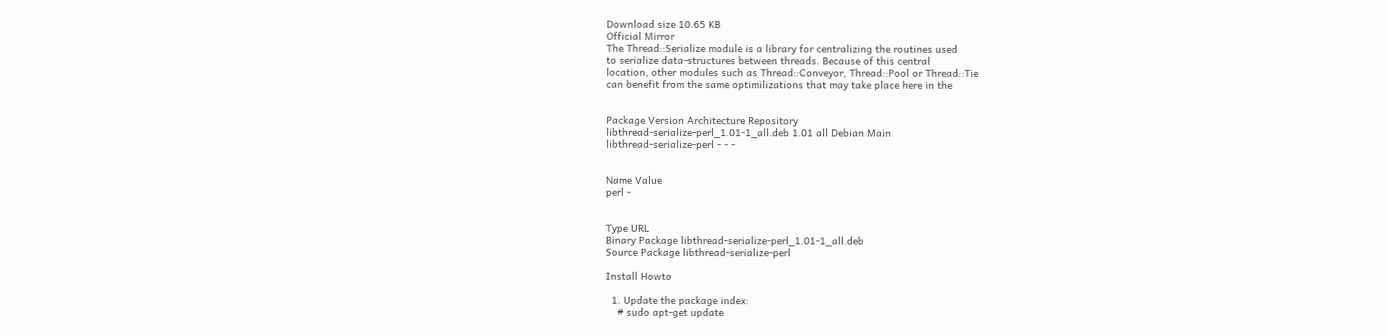Download size 10.65 KB
Official Mirror
The Thread::Serialize module is a library for centralizing the routines used
to serialize data-structures between threads. Because of this central
location, other modules such as Thread::Conveyor, Thread::Pool or Thread::Tie
can benefit from the same optimilizations that may take place here in the


Package Version Architecture Repository
libthread-serialize-perl_1.01-1_all.deb 1.01 all Debian Main
libthread-serialize-perl - - -


Name Value
perl -


Type URL
Binary Package libthread-serialize-perl_1.01-1_all.deb
Source Package libthread-serialize-perl

Install Howto

  1. Update the package index:
    # sudo apt-get update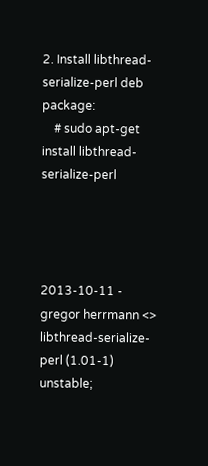2. Install libthread-serialize-perl deb package:
    # sudo apt-get install libthread-serialize-perl




2013-10-11 - gregor herrmann <>
libthread-serialize-perl (1.01-1) unstable;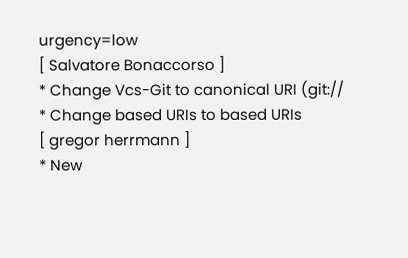urgency=low
[ Salvatore Bonaccorso ]
* Change Vcs-Git to canonical URI (git://
* Change based URIs to based URIs
[ gregor herrmann ]
* New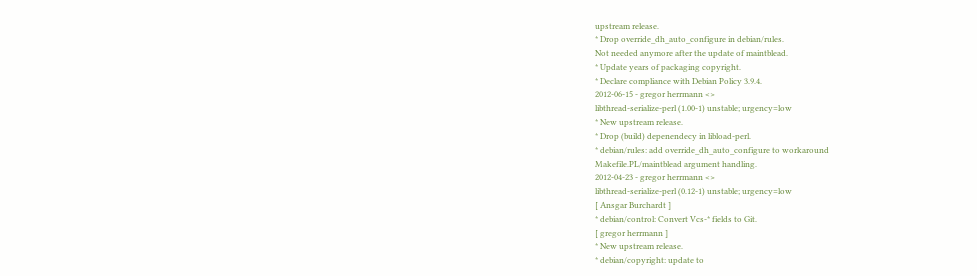upstream release.
* Drop override_dh_auto_configure in debian/rules.
Not needed anymore after the update of maintblead.
* Update years of packaging copyright.
* Declare compliance with Debian Policy 3.9.4.
2012-06-15 - gregor herrmann <>
libthread-serialize-perl (1.00-1) unstable; urgency=low
* New upstream release.
* Drop (build) depenendecy in libload-perl.
* debian/rules: add override_dh_auto_configure to workaround
Makefile.PL/maintblead argument handling.
2012-04-23 - gregor herrmann <>
libthread-serialize-perl (0.12-1) unstable; urgency=low
[ Ansgar Burchardt ]
* debian/control: Convert Vcs-* fields to Git.
[ gregor herrmann ]
* New upstream release.
* debian/copyright: update to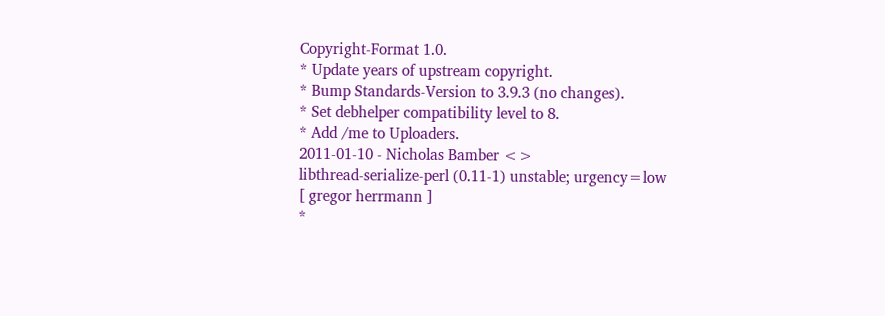Copyright-Format 1.0.
* Update years of upstream copyright.
* Bump Standards-Version to 3.9.3 (no changes).
* Set debhelper compatibility level to 8.
* Add /me to Uploaders.
2011-01-10 - Nicholas Bamber <>
libthread-serialize-perl (0.11-1) unstable; urgency=low
[ gregor herrmann ]
*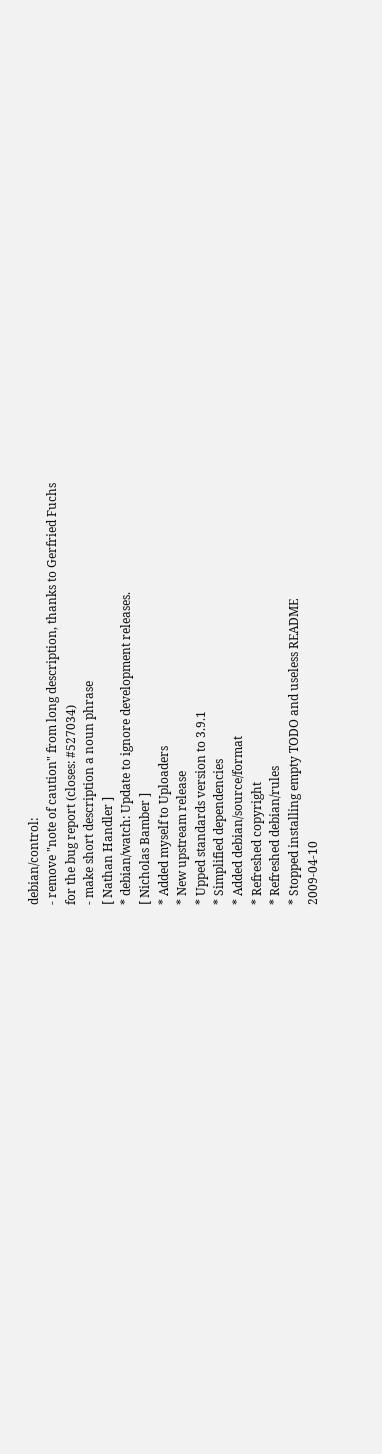debian/control:
- remove "note of caution" from long description, thanks to Gerfried Fuchs
for the bug report (closes: #527034)
- make short description a noun phrase
[ Nathan Handler ]
* debian/watch: Update to ignore development releases.
[ Nicholas Bamber ]
* Added myself to Uploaders
* New upstream release
* Upped standards version to 3.9.1
* Simplified dependencies
* Added debian/source/format
* Refreshed copyright
* Refreshed debian/rules
* Stopped installing empty TODO and useless README
2009-04-10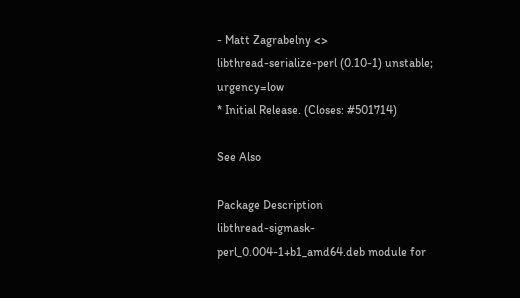- Matt Zagrabelny <>
libthread-serialize-perl (0.10-1) unstable; urgency=low
* Initial Release. (Closes: #501714)

See Also

Package Description
libthread-sigmask-perl_0.004-1+b1_amd64.deb module for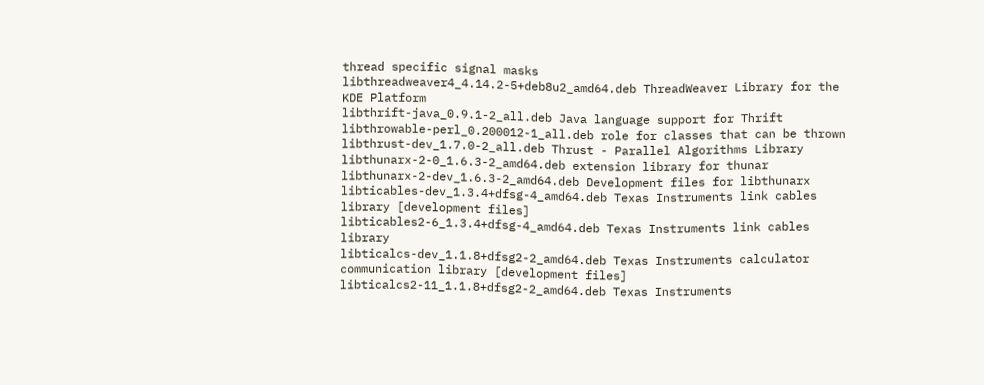thread specific signal masks
libthreadweaver4_4.14.2-5+deb8u2_amd64.deb ThreadWeaver Library for the KDE Platform
libthrift-java_0.9.1-2_all.deb Java language support for Thrift
libthrowable-perl_0.200012-1_all.deb role for classes that can be thrown
libthrust-dev_1.7.0-2_all.deb Thrust - Parallel Algorithms Library
libthunarx-2-0_1.6.3-2_amd64.deb extension library for thunar
libthunarx-2-dev_1.6.3-2_amd64.deb Development files for libthunarx
libticables-dev_1.3.4+dfsg-4_amd64.deb Texas Instruments link cables library [development files]
libticables2-6_1.3.4+dfsg-4_amd64.deb Texas Instruments link cables library
libticalcs-dev_1.1.8+dfsg2-2_amd64.deb Texas Instruments calculator communication library [development files]
libticalcs2-11_1.1.8+dfsg2-2_amd64.deb Texas Instruments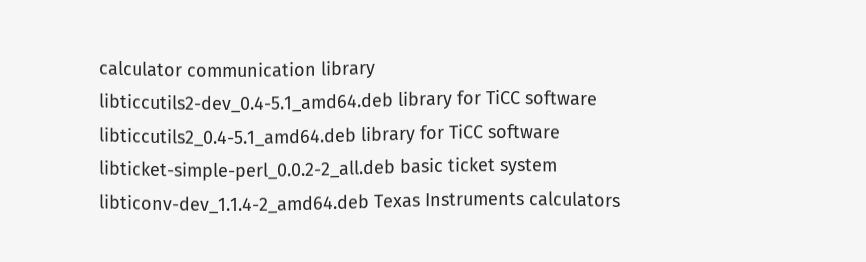calculator communication library
libticcutils2-dev_0.4-5.1_amd64.deb library for TiCC software
libticcutils2_0.4-5.1_amd64.deb library for TiCC software
libticket-simple-perl_0.0.2-2_all.deb basic ticket system
libticonv-dev_1.1.4-2_amd64.deb Texas Instruments calculators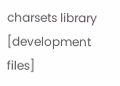charsets library [development files]